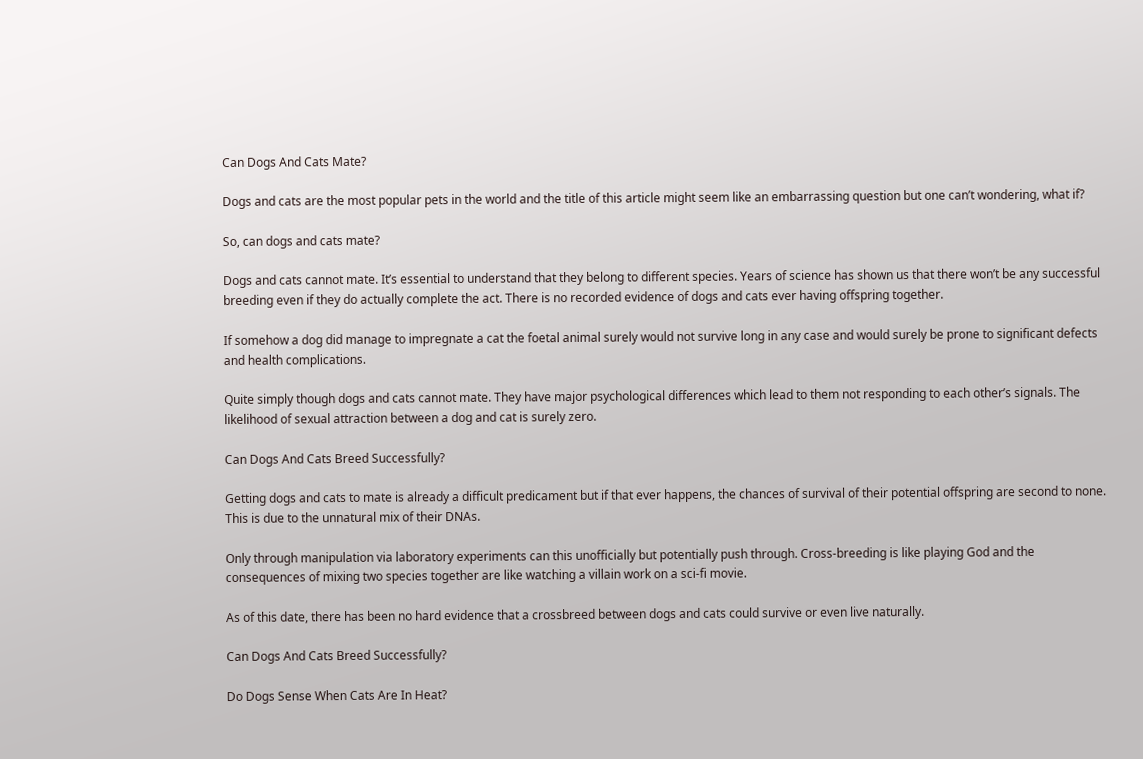Can Dogs And Cats Mate?

Dogs and cats are the most popular pets in the world and the title of this article might seem like an embarrassing question but one can’t wondering, what if?

So, can dogs and cats mate?

Dogs and cats cannot mate. It’s essential to understand that they belong to different species. Years of science has shown us that there won’t be any successful breeding even if they do actually complete the act. There is no recorded evidence of dogs and cats ever having offspring together.

If somehow a dog did manage to impregnate a cat the foetal animal surely would not survive long in any case and would surely be prone to significant defects and health complications.

Quite simply though dogs and cats cannot mate. They have major psychological differences which lead to them not responding to each other’s signals. The likelihood of sexual attraction between a dog and cat is surely zero.

Can Dogs And Cats Breed Successfully?

Getting dogs and cats to mate is already a difficult predicament but if that ever happens, the chances of survival of their potential offspring are second to none. This is due to the unnatural mix of their DNAs.

Only through manipulation via laboratory experiments can this unofficially but potentially push through. Cross-breeding is like playing God and the consequences of mixing two species together are like watching a villain work on a sci-fi movie.

As of this date, there has been no hard evidence that a crossbreed between dogs and cats could survive or even live naturally.

Can Dogs And Cats Breed Successfully?

Do Dogs Sense When Cats Are In Heat?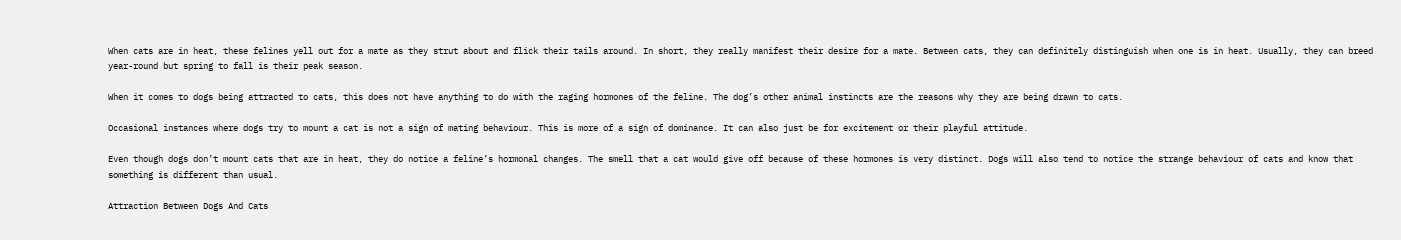When cats are in heat, these felines yell out for a mate as they strut about and flick their tails around. In short, they really manifest their desire for a mate. Between cats, they can definitely distinguish when one is in heat. Usually, they can breed year-round but spring to fall is their peak season.

When it comes to dogs being attracted to cats, this does not have anything to do with the raging hormones of the feline. The dog’s other animal instincts are the reasons why they are being drawn to cats.

Occasional instances where dogs try to mount a cat is not a sign of mating behaviour. This is more of a sign of dominance. It can also just be for excitement or their playful attitude.

Even though dogs don’t mount cats that are in heat, they do notice a feline’s hormonal changes. The smell that a cat would give off because of these hormones is very distinct. Dogs will also tend to notice the strange behaviour of cats and know that something is different than usual.

Attraction Between Dogs And Cats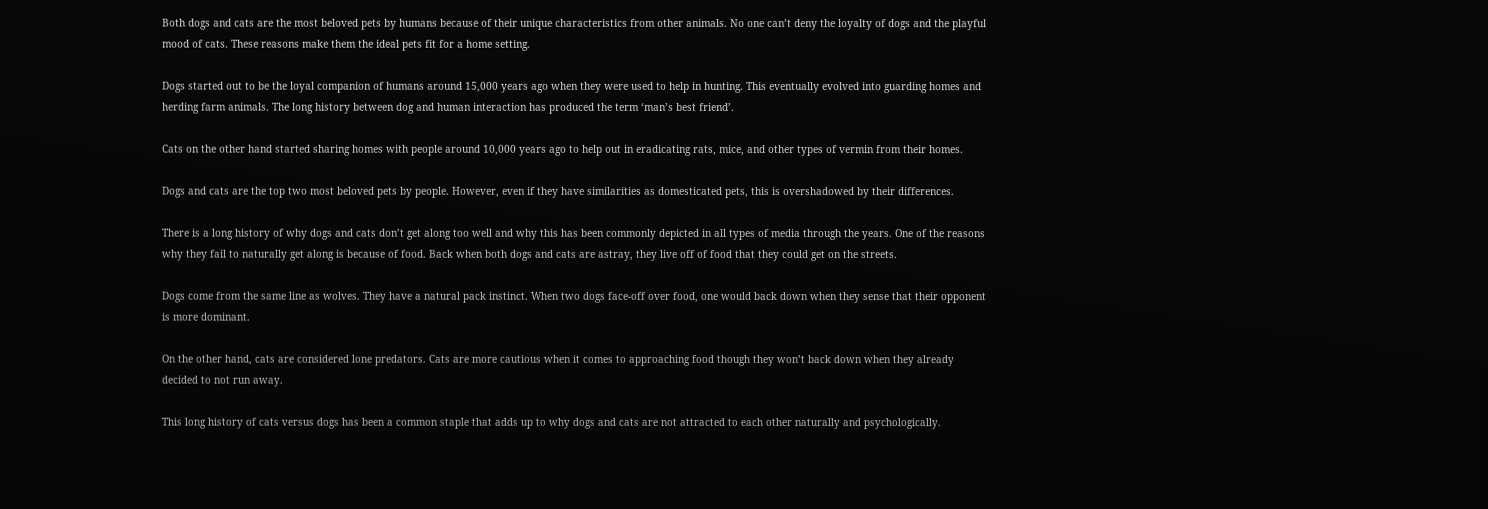Both dogs and cats are the most beloved pets by humans because of their unique characteristics from other animals. No one can’t deny the loyalty of dogs and the playful mood of cats. These reasons make them the ideal pets fit for a home setting.

Dogs started out to be the loyal companion of humans around 15,000 years ago when they were used to help in hunting. This eventually evolved into guarding homes and herding farm animals. The long history between dog and human interaction has produced the term ‘man’s best friend’.

Cats on the other hand started sharing homes with people around 10,000 years ago to help out in eradicating rats, mice, and other types of vermin from their homes.

Dogs and cats are the top two most beloved pets by people. However, even if they have similarities as domesticated pets, this is overshadowed by their differences.

There is a long history of why dogs and cats don’t get along too well and why this has been commonly depicted in all types of media through the years. One of the reasons why they fail to naturally get along is because of food. Back when both dogs and cats are astray, they live off of food that they could get on the streets.

Dogs come from the same line as wolves. They have a natural pack instinct. When two dogs face-off over food, one would back down when they sense that their opponent is more dominant.

On the other hand, cats are considered lone predators. Cats are more cautious when it comes to approaching food though they won’t back down when they already decided to not run away.

This long history of cats versus dogs has been a common staple that adds up to why dogs and cats are not attracted to each other naturally and psychologically.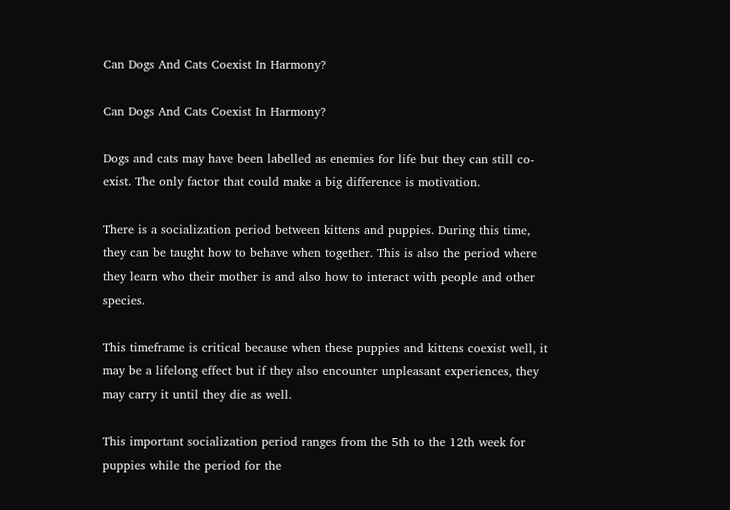Can Dogs And Cats Coexist In Harmony?

Can Dogs And Cats Coexist In Harmony?

Dogs and cats may have been labelled as enemies for life but they can still co-exist. The only factor that could make a big difference is motivation.

There is a socialization period between kittens and puppies. During this time, they can be taught how to behave when together. This is also the period where they learn who their mother is and also how to interact with people and other species.

This timeframe is critical because when these puppies and kittens coexist well, it may be a lifelong effect but if they also encounter unpleasant experiences, they may carry it until they die as well.

This important socialization period ranges from the 5th to the 12th week for puppies while the period for the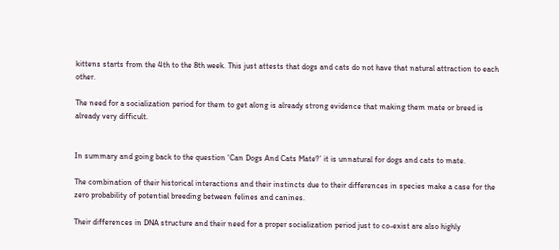kittens starts from the 4th to the 8th week. This just attests that dogs and cats do not have that natural attraction to each other.

The need for a socialization period for them to get along is already strong evidence that making them mate or breed is already very difficult.


In summary and going back to the question ‘Can Dogs And Cats Mate?’ it is unnatural for dogs and cats to mate.

The combination of their historical interactions and their instincts due to their differences in species make a case for the zero probability of potential breeding between felines and canines.

Their differences in DNA structure and their need for a proper socialization period just to co-exist are also highly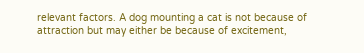relevant factors. A dog mounting a cat is not because of attraction but may either be because of excitement,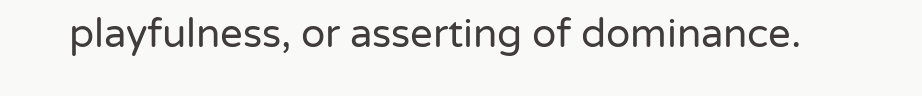playfulness, or asserting of dominance.